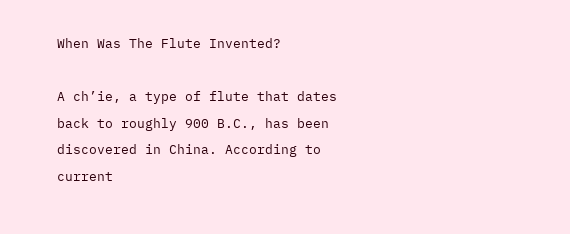When Was The Flute Invented?

A ch’ie, a type of flute that dates back to roughly 900 B.C., has been discovered in China. According to current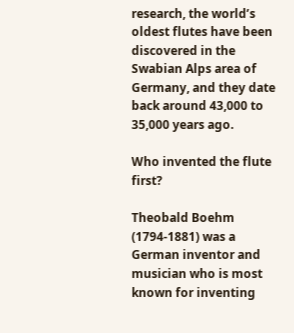research, the world’s oldest flutes have been discovered in the Swabian Alps area of Germany, and they date back around 43,000 to 35,000 years ago.

Who invented the flute first?

Theobald Boehm (1794-1881) was a German inventor and musician who is most known for inventing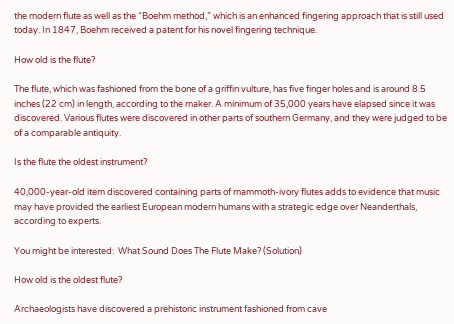the modern flute as well as the “Boehm method,” which is an enhanced fingering approach that is still used today. In 1847, Boehm received a patent for his novel fingering technique.

How old is the flute?

The flute, which was fashioned from the bone of a griffin vulture, has five finger holes and is around 8.5 inches (22 cm) in length, according to the maker. A minimum of 35,000 years have elapsed since it was discovered. Various flutes were discovered in other parts of southern Germany, and they were judged to be of a comparable antiquity.

Is the flute the oldest instrument?

40,000-year-old item discovered containing parts of mammoth-ivory flutes adds to evidence that music may have provided the earliest European modern humans with a strategic edge over Neanderthals, according to experts.

You might be interested:  What Sound Does The Flute Make? (Solution)

How old is the oldest flute?

Archaeologists have discovered a prehistoric instrument fashioned from cave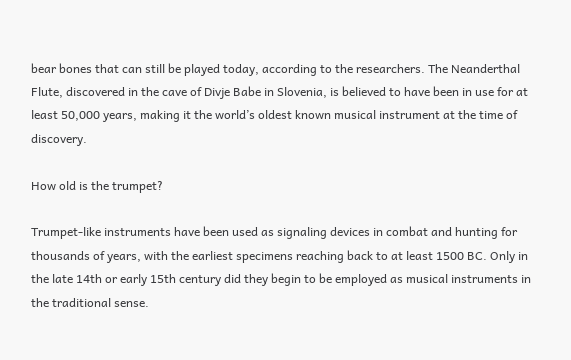bear bones that can still be played today, according to the researchers. The Neanderthal Flute, discovered in the cave of Divje Babe in Slovenia, is believed to have been in use for at least 50,000 years, making it the world’s oldest known musical instrument at the time of discovery.

How old is the trumpet?

Trumpet-like instruments have been used as signaling devices in combat and hunting for thousands of years, with the earliest specimens reaching back to at least 1500 BC. Only in the late 14th or early 15th century did they begin to be employed as musical instruments in the traditional sense.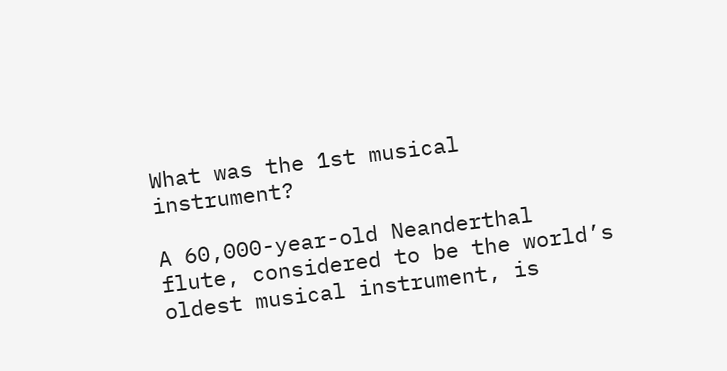What was the 1st musical instrument?

A 60,000-year-old Neanderthal flute, considered to be the world’s oldest musical instrument, is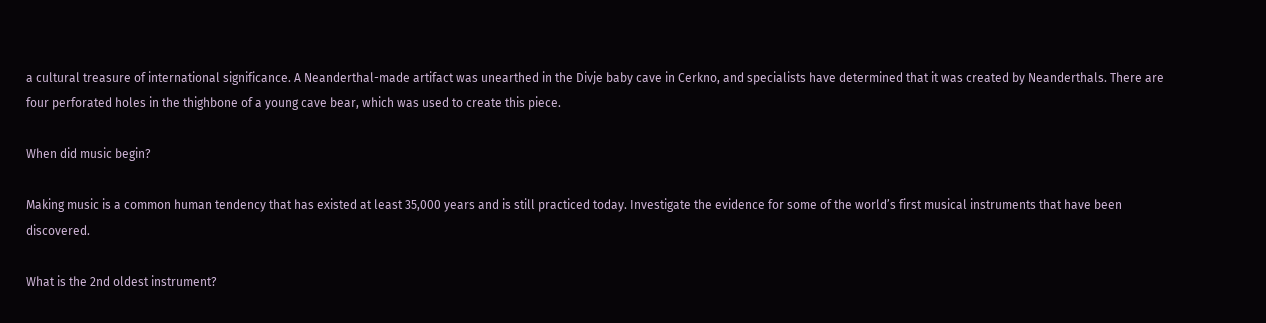a cultural treasure of international significance. A Neanderthal-made artifact was unearthed in the Divje baby cave in Cerkno, and specialists have determined that it was created by Neanderthals. There are four perforated holes in the thighbone of a young cave bear, which was used to create this piece.

When did music begin?

Making music is a common human tendency that has existed at least 35,000 years and is still practiced today. Investigate the evidence for some of the world’s first musical instruments that have been discovered.

What is the 2nd oldest instrument?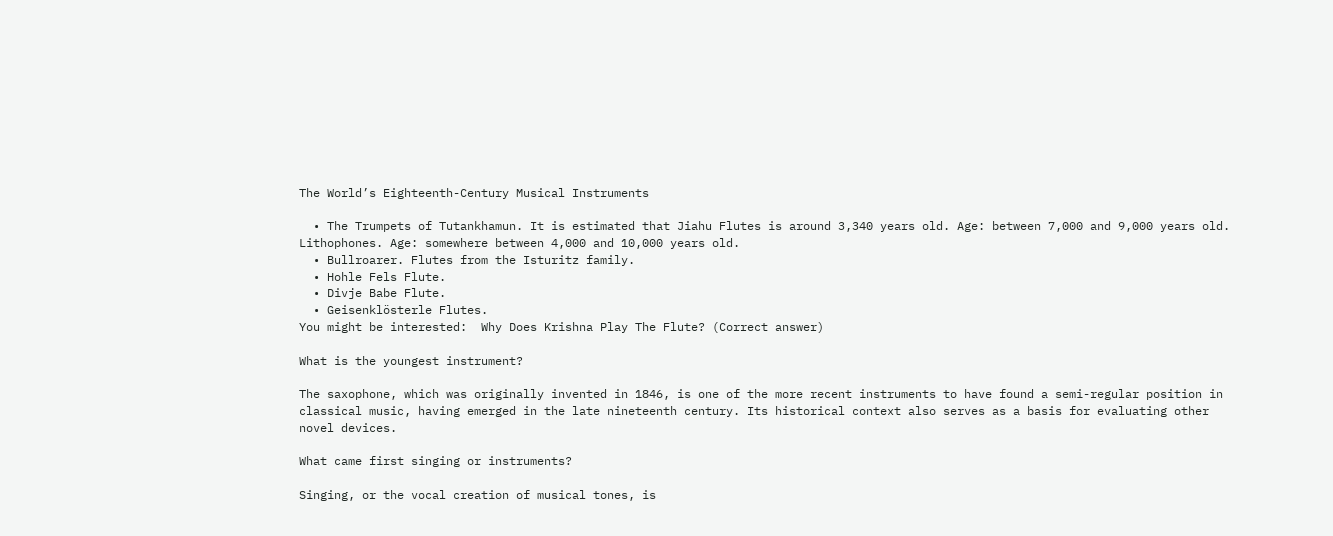The World’s Eighteenth-Century Musical Instruments

  • The Trumpets of Tutankhamun. It is estimated that Jiahu Flutes is around 3,340 years old. Age: between 7,000 and 9,000 years old. Lithophones. Age: somewhere between 4,000 and 10,000 years old.
  • Bullroarer. Flutes from the Isturitz family.
  • Hohle Fels Flute.
  • Divje Babe Flute.
  • Geisenklösterle Flutes.
You might be interested:  Why Does Krishna Play The Flute? (Correct answer)

What is the youngest instrument?

The saxophone, which was originally invented in 1846, is one of the more recent instruments to have found a semi-regular position in classical music, having emerged in the late nineteenth century. Its historical context also serves as a basis for evaluating other novel devices.

What came first singing or instruments?

Singing, or the vocal creation of musical tones, is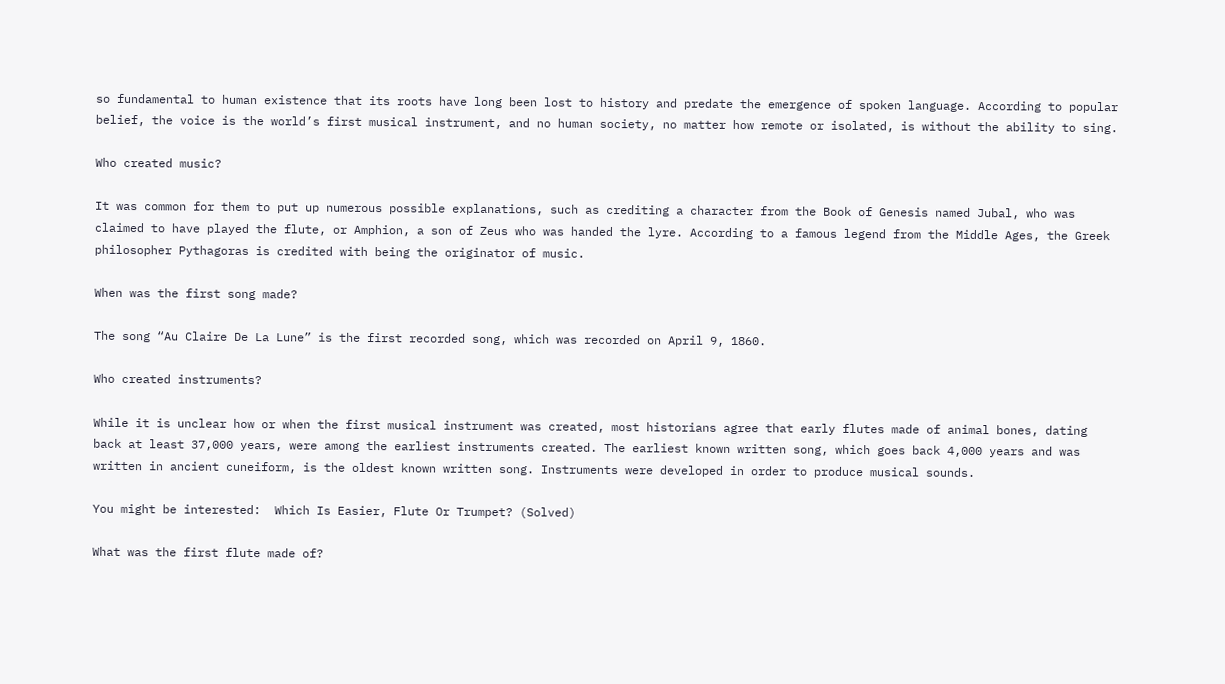so fundamental to human existence that its roots have long been lost to history and predate the emergence of spoken language. According to popular belief, the voice is the world’s first musical instrument, and no human society, no matter how remote or isolated, is without the ability to sing.

Who created music?

It was common for them to put up numerous possible explanations, such as crediting a character from the Book of Genesis named Jubal, who was claimed to have played the flute, or Amphion, a son of Zeus who was handed the lyre. According to a famous legend from the Middle Ages, the Greek philosopher Pythagoras is credited with being the originator of music.

When was the first song made?

The song “Au Claire De La Lune” is the first recorded song, which was recorded on April 9, 1860.

Who created instruments?

While it is unclear how or when the first musical instrument was created, most historians agree that early flutes made of animal bones, dating back at least 37,000 years, were among the earliest instruments created. The earliest known written song, which goes back 4,000 years and was written in ancient cuneiform, is the oldest known written song. Instruments were developed in order to produce musical sounds.

You might be interested:  Which Is Easier, Flute Or Trumpet? (Solved)

What was the first flute made of?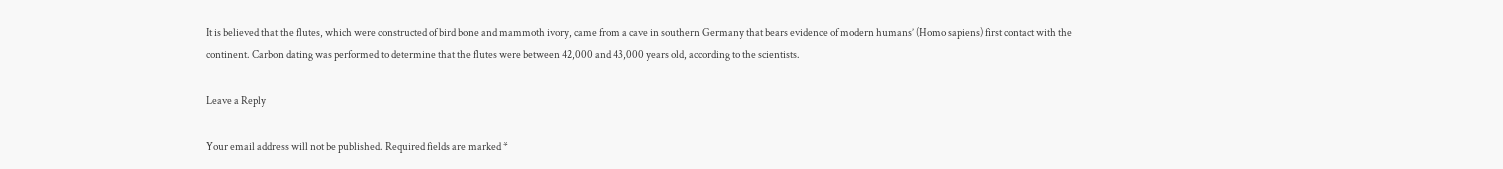It is believed that the flutes, which were constructed of bird bone and mammoth ivory, came from a cave in southern Germany that bears evidence of modern humans’ (Homo sapiens) first contact with the continent. Carbon dating was performed to determine that the flutes were between 42,000 and 43,000 years old, according to the scientists.

Leave a Reply

Your email address will not be published. Required fields are marked *